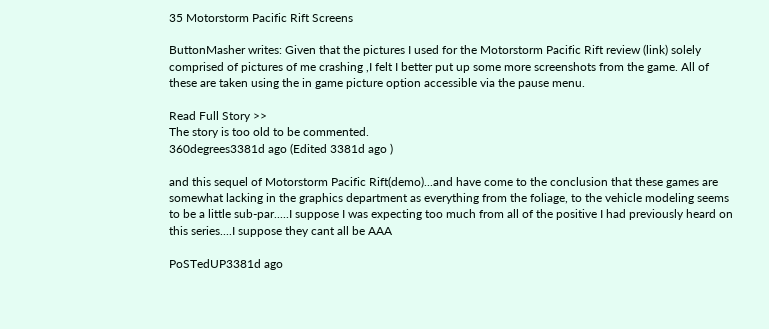35 Motorstorm Pacific Rift Screens

ButtonMasher writes: Given that the pictures I used for the Motorstorm Pacific Rift review (link) solely comprised of pictures of me crashing ,I felt I better put up some more screenshots from the game. All of these are taken using the in game picture option accessible via the pause menu.

Read Full Story >>
The story is too old to be commented.
360degrees3381d ago (Edited 3381d ago )

and this sequel of Motorstorm Pacific Rift(demo)...and have come to the conclusion that these games are somewhat lacking in the graphics department as everything from the foliage, to the vehicle modeling seems to be a little sub-par.....I suppose I was expecting too much from all of the positive I had previously heard on this series....I suppose they cant all be AAA

PoSTedUP3381d ago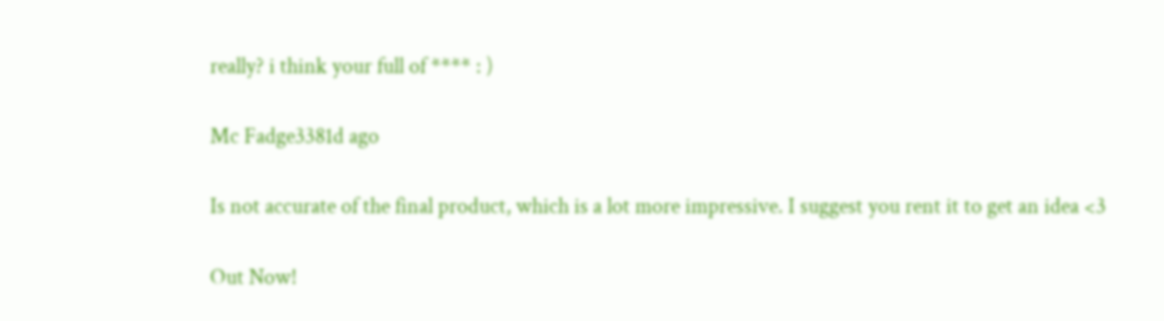really? i think your full of **** : )

Mc Fadge3381d ago

Is not accurate of the final product, which is a lot more impressive. I suggest you rent it to get an idea <3

Out Now!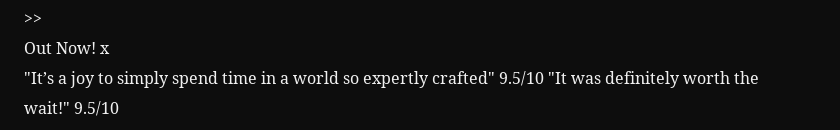>>
Out Now! x
"It’s a joy to simply spend time in a world so expertly crafted" 9.5/10 "It was definitely worth the wait!" 9.5/10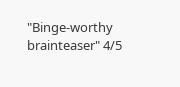"Binge-worthy brainteaser" 4/5